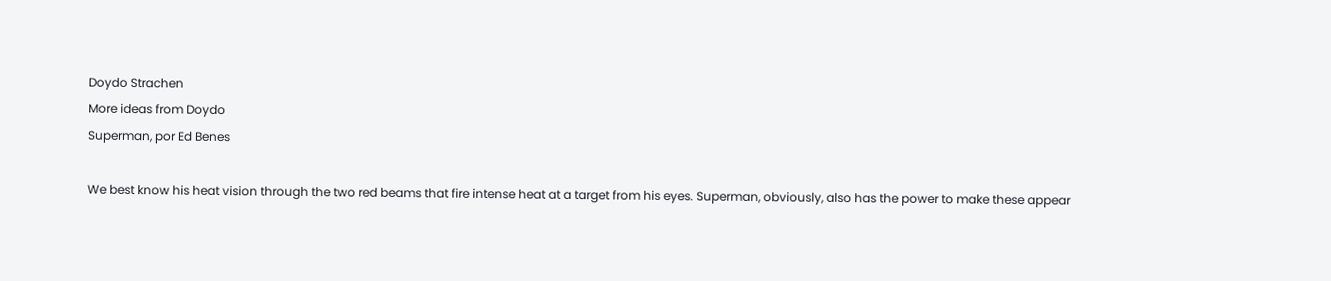Doydo Strachen
More ideas from Doydo
Superman, por Ed Benes

We best know his heat vision through the two red beams that fire intense heat at a target from his eyes. Superman, obviously, also has the power to make these appear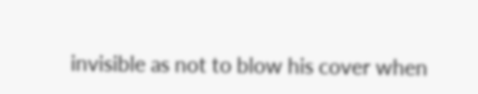invisible as not to blow his cover when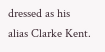dressed as his alias Clarke Kent.